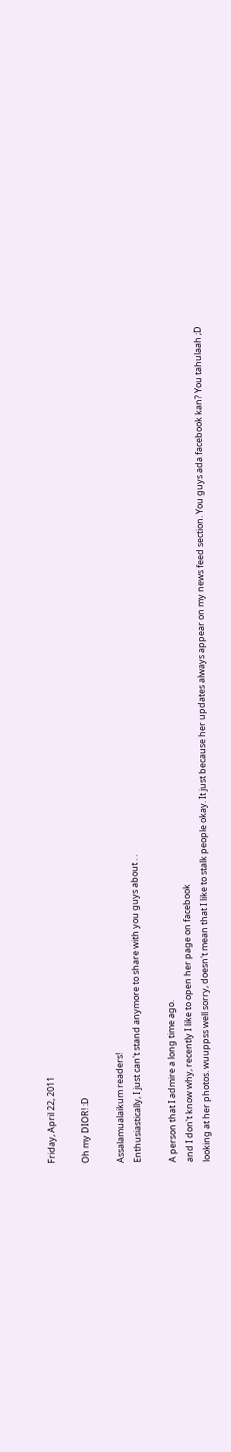Friday, April 22, 2011

Oh my DIOR! :D

Assalamualaikum readers!
Enthusiastically, I just can't stand anymore to share with you guys about . .

A person that I admire a long time ago.
and I don't know why, recently I like to open her page on facebook
looking at her photos. wuuppss well sorry, doesn't mean that I like to stalk people okay. It just because her updates always appear on my news feed section. You guys ada facebook kan? You tahulaah ;D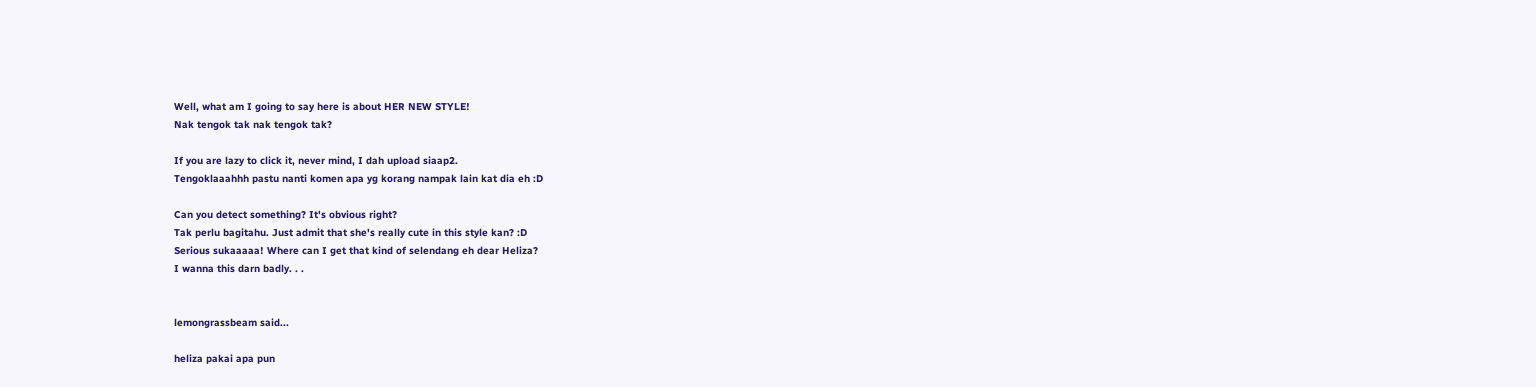Well, what am I going to say here is about HER NEW STYLE!
Nak tengok tak nak tengok tak?

If you are lazy to click it, never mind, I dah upload siaap2.
Tengoklaaahhh pastu nanti komen apa yg korang nampak lain kat dia eh :D

Can you detect something? It's obvious right?
Tak perlu bagitahu. Just admit that she's really cute in this style kan? :D
Serious sukaaaaa! Where can I get that kind of selendang eh dear Heliza?
I wanna this darn badly. . .


lemongrassbeam said...

heliza pakai apa pun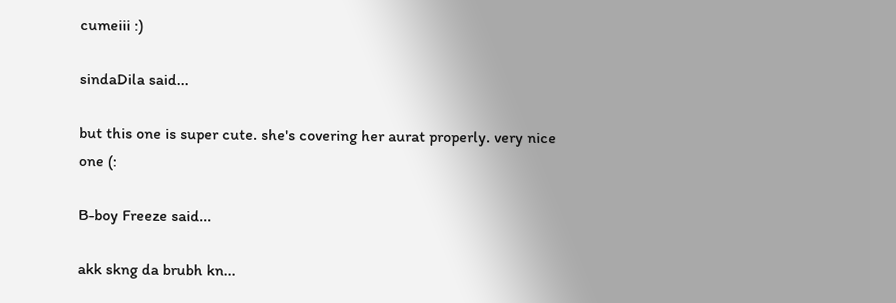cumeiii :)

sindaDila said...

but this one is super cute. she's covering her aurat properly. very nice one (:

B-boy Freeze said...

akk skng da brubh kn...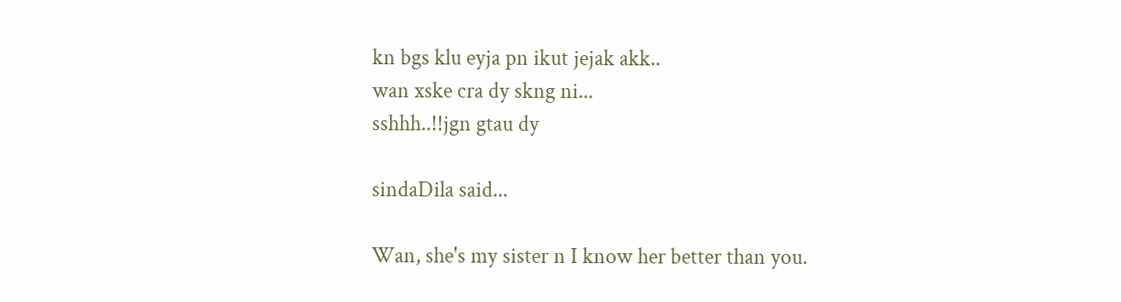kn bgs klu eyja pn ikut jejak akk..
wan xske cra dy skng ni...
sshhh..!!jgn gtau dy

sindaDila said...

Wan, she's my sister n I know her better than you.